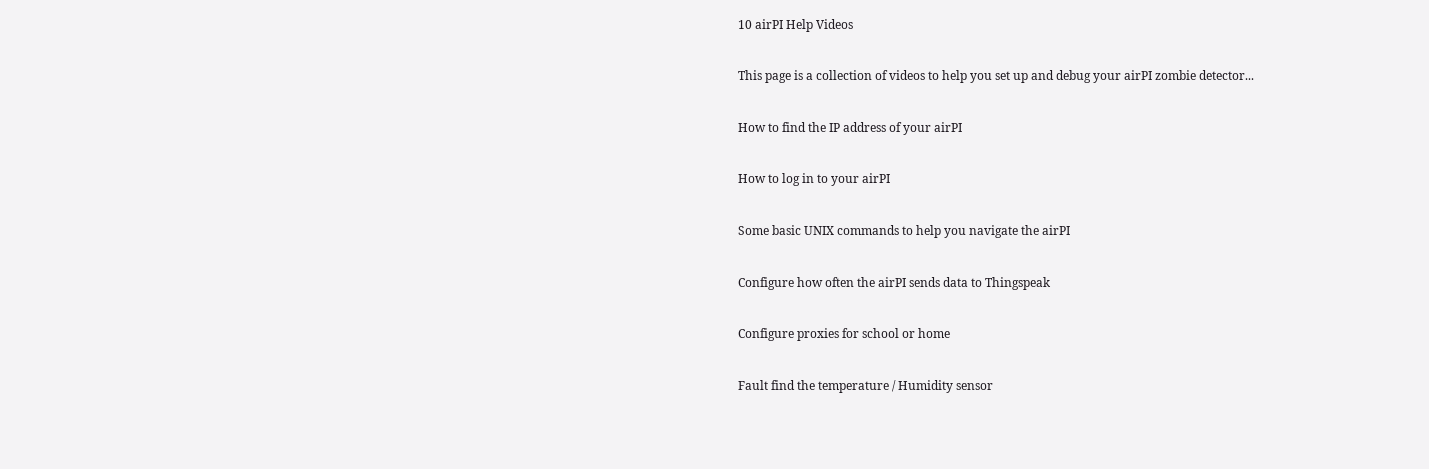10 airPI Help Videos

This page is a collection of videos to help you set up and debug your airPI zombie detector...

How to find the IP address of your airPI

How to log in to your airPI

Some basic UNIX commands to help you navigate the airPI

Configure how often the airPI sends data to Thingspeak

Configure proxies for school or home

Fault find the temperature / Humidity sensor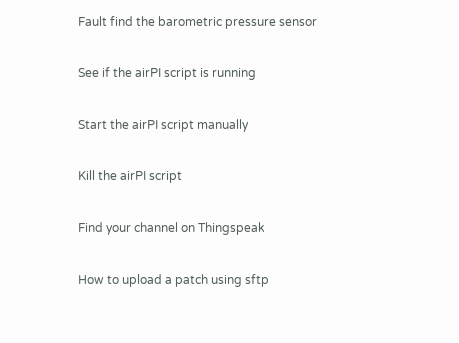Fault find the barometric pressure sensor

See if the airPI script is running

Start the airPI script manually

Kill the airPI script

Find your channel on Thingspeak

How to upload a patch using sftp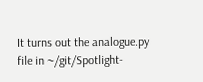It turns out the analogue.py file in ~/git/Spotlight-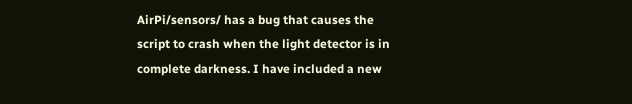AirPi/sensors/ has a bug that causes the script to crash when the light detector is in complete darkness. I have included a new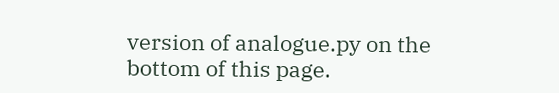version of analogue.py on the bottom of this page.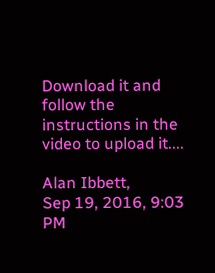Download it and follow the instructions in the video to upload it....

Alan Ibbett,
Sep 19, 2016, 9:03 PM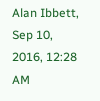Alan Ibbett,
Sep 10, 2016, 12:28 AM